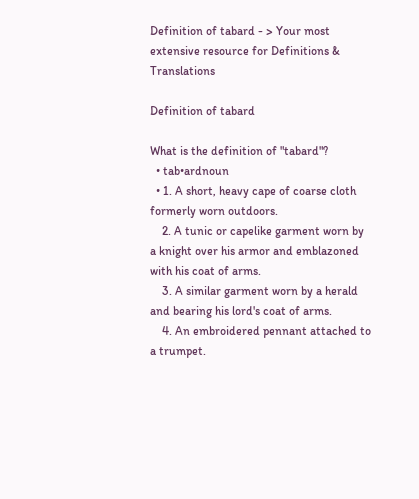Definition of tabard - > Your most extensive resource for Definitions & Translations

Definition of tabard

What is the definition of "tabard"?
  • tab•ardnoun
  • 1. A short, heavy cape of coarse cloth formerly worn outdoors.
    2. A tunic or capelike garment worn by a knight over his armor and emblazoned with his coat of arms.
    3. A similar garment worn by a herald and bearing his lord's coat of arms.
    4. An embroidered pennant attached to a trumpet.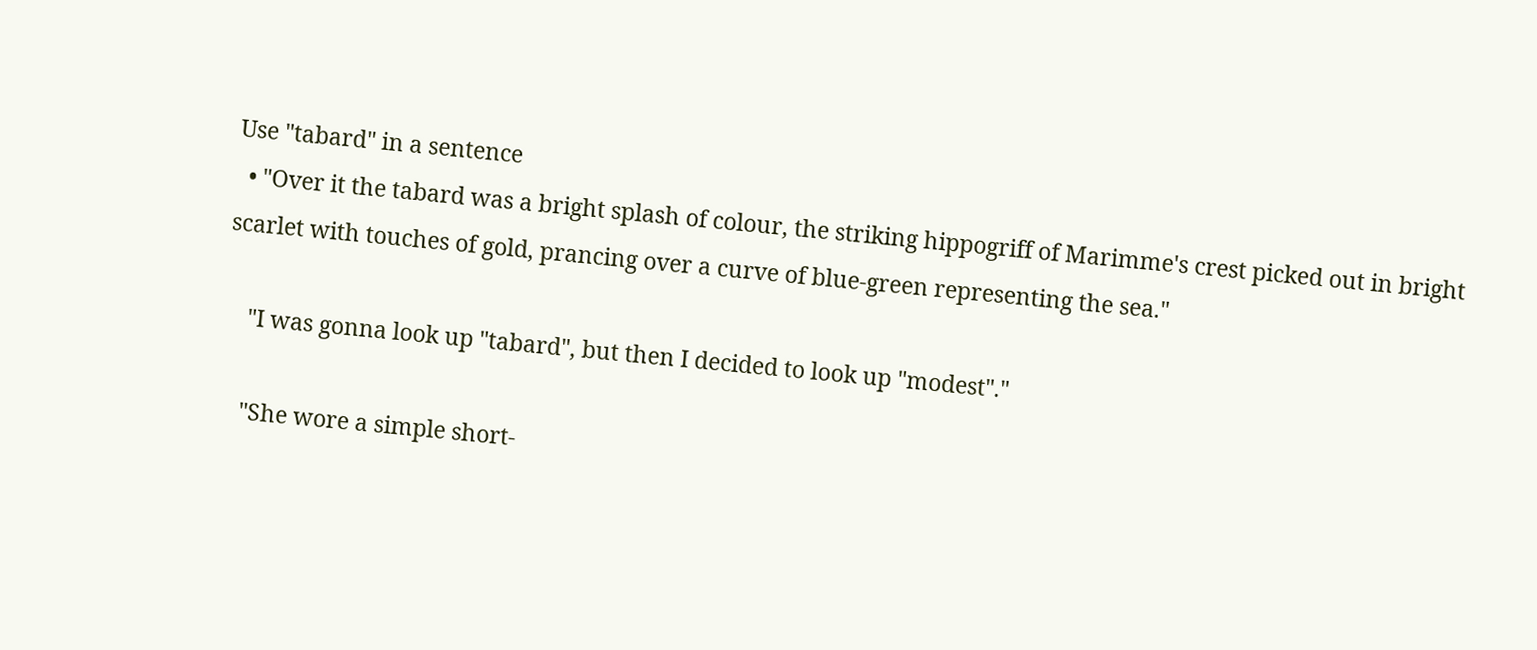Use "tabard" in a sentence
  • "Over it the tabard was a bright splash of colour, the striking hippogriff of Marimme's crest picked out in bright scarlet with touches of gold, prancing over a curve of blue-green representing the sea."

    "I was gonna look up "tabard", but then I decided to look up "modest"."

    "She wore a simple short-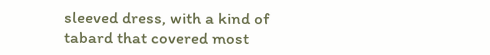sleeved dress, with a kind of tabard that covered most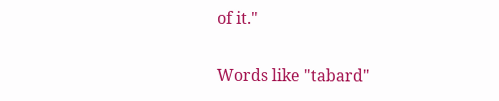of it."

Words like "tabard"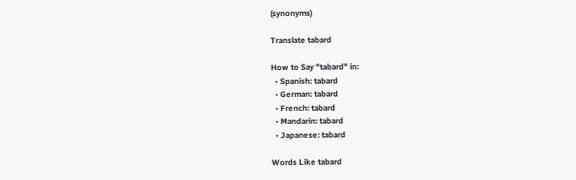(synonyms)

Translate tabard

How to Say "tabard" in:
  • Spanish: tabard
  • German: tabard
  • French: tabard
  • Mandarin: tabard
  • Japanese: tabard

Words Like tabard